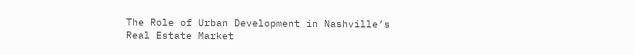The Role of Urban Development in Nashville’s Real Estate Market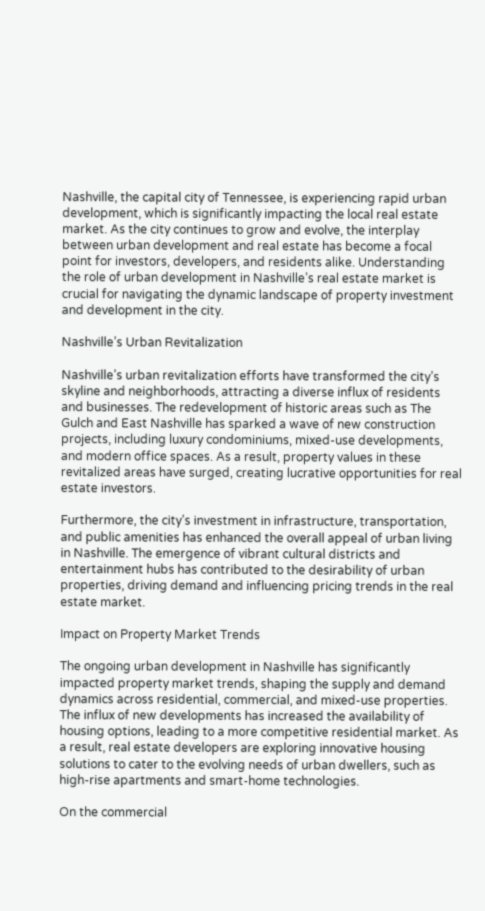Nashville, the capital city of Tennessee, is experiencing rapid urban development, which is significantly impacting the local real estate market. As the city continues to grow and evolve, the interplay between urban development and real estate has become a focal point for investors, developers, and residents alike. Understanding the role of urban development in Nashville’s real estate market is crucial for navigating the dynamic landscape of property investment and development in the city.

Nashville’s Urban Revitalization

Nashville’s urban revitalization efforts have transformed the city’s skyline and neighborhoods, attracting a diverse influx of residents and businesses. The redevelopment of historic areas such as The Gulch and East Nashville has sparked a wave of new construction projects, including luxury condominiums, mixed-use developments, and modern office spaces. As a result, property values in these revitalized areas have surged, creating lucrative opportunities for real estate investors.

Furthermore, the city’s investment in infrastructure, transportation, and public amenities has enhanced the overall appeal of urban living in Nashville. The emergence of vibrant cultural districts and entertainment hubs has contributed to the desirability of urban properties, driving demand and influencing pricing trends in the real estate market.

Impact on Property Market Trends

The ongoing urban development in Nashville has significantly impacted property market trends, shaping the supply and demand dynamics across residential, commercial, and mixed-use properties. The influx of new developments has increased the availability of housing options, leading to a more competitive residential market. As a result, real estate developers are exploring innovative housing solutions to cater to the evolving needs of urban dwellers, such as high-rise apartments and smart-home technologies.

On the commercial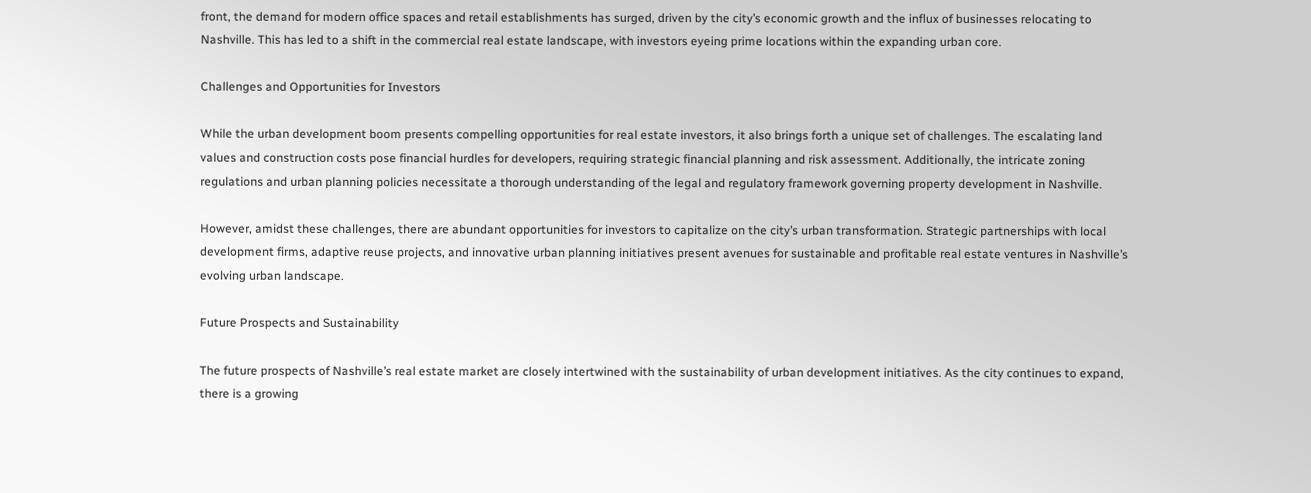front, the demand for modern office spaces and retail establishments has surged, driven by the city’s economic growth and the influx of businesses relocating to Nashville. This has led to a shift in the commercial real estate landscape, with investors eyeing prime locations within the expanding urban core.

Challenges and Opportunities for Investors

While the urban development boom presents compelling opportunities for real estate investors, it also brings forth a unique set of challenges. The escalating land values and construction costs pose financial hurdles for developers, requiring strategic financial planning and risk assessment. Additionally, the intricate zoning regulations and urban planning policies necessitate a thorough understanding of the legal and regulatory framework governing property development in Nashville.

However, amidst these challenges, there are abundant opportunities for investors to capitalize on the city’s urban transformation. Strategic partnerships with local development firms, adaptive reuse projects, and innovative urban planning initiatives present avenues for sustainable and profitable real estate ventures in Nashville’s evolving urban landscape.

Future Prospects and Sustainability

The future prospects of Nashville’s real estate market are closely intertwined with the sustainability of urban development initiatives. As the city continues to expand, there is a growing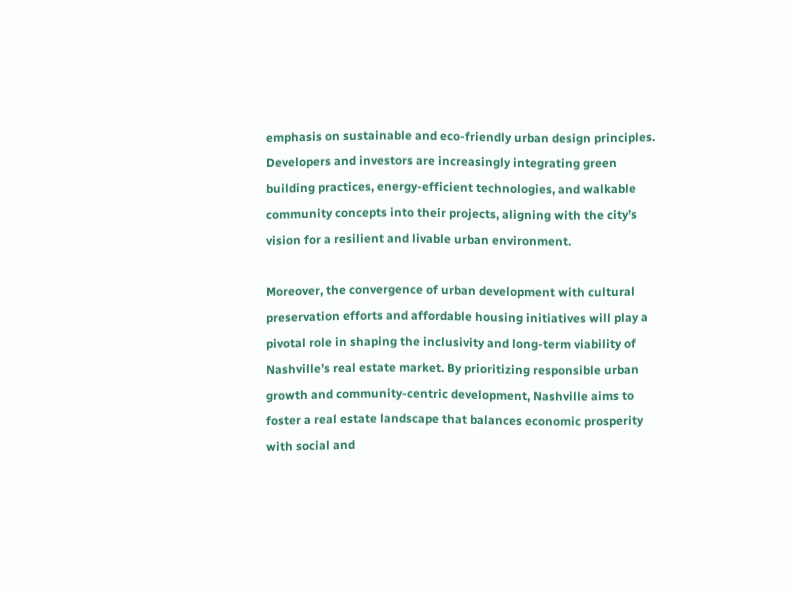emphasis on sustainable and eco-friendly urban design principles. Developers and investors are increasingly integrating green building practices, energy-efficient technologies, and walkable community concepts into their projects, aligning with the city’s vision for a resilient and livable urban environment.

Moreover, the convergence of urban development with cultural preservation efforts and affordable housing initiatives will play a pivotal role in shaping the inclusivity and long-term viability of Nashville’s real estate market. By prioritizing responsible urban growth and community-centric development, Nashville aims to foster a real estate landscape that balances economic prosperity with social and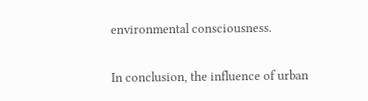environmental consciousness.

In conclusion, the influence of urban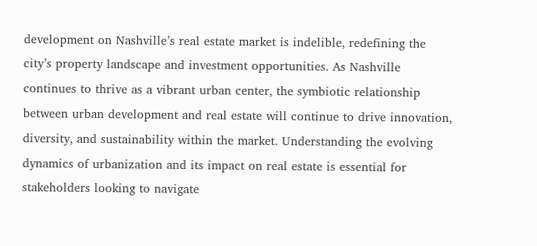development on Nashville’s real estate market is indelible, redefining the city’s property landscape and investment opportunities. As Nashville continues to thrive as a vibrant urban center, the symbiotic relationship between urban development and real estate will continue to drive innovation, diversity, and sustainability within the market. Understanding the evolving dynamics of urbanization and its impact on real estate is essential for stakeholders looking to navigate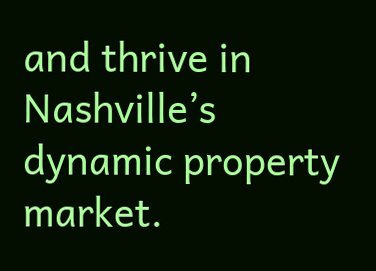and thrive in Nashville’s dynamic property market.